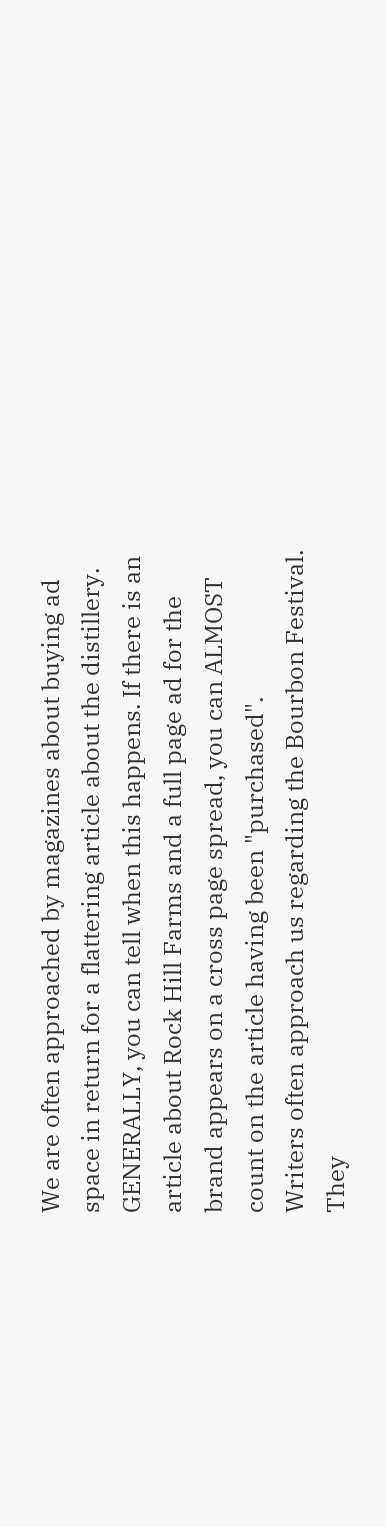We are often approached by magazines about buying ad space in return for a flattering article about the distillery. GENERALLY, you can tell when this happens. If there is an article about Rock Hill Farms and a full page ad for the brand appears on a cross page spread, you can ALMOST count on the article having been "purchased".
Writers often approach us regarding the Bourbon Festival. They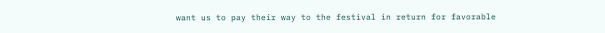want us to pay their way to the festival in return for favorable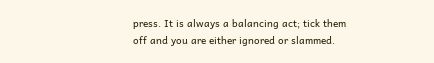press. It is always a balancing act; tick them off and you are either ignored or slammed.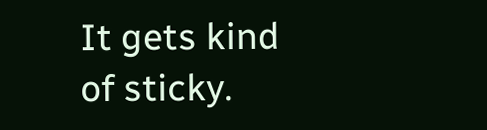It gets kind of sticky.